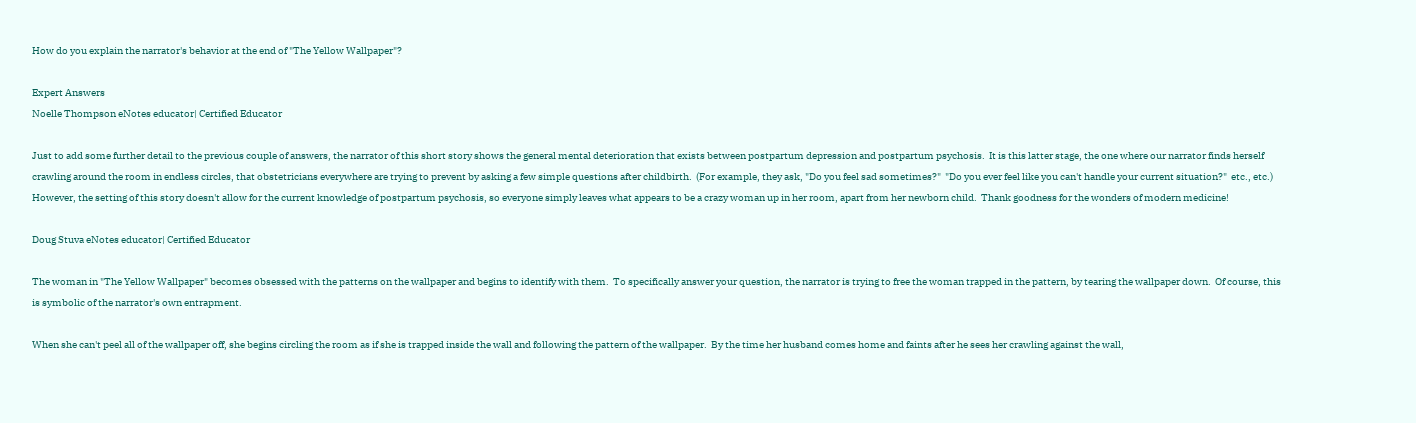How do you explain the narrator's behavior at the end of "The Yellow Wallpaper"?

Expert Answers
Noelle Thompson eNotes educator| Certified Educator

Just to add some further detail to the previous couple of answers, the narrator of this short story shows the general mental deterioration that exists between postpartum depression and postpartum psychosis.  It is this latter stage, the one where our narrator finds herself crawling around the room in endless circles, that obstetricians everywhere are trying to prevent by asking a few simple questions after childbirth.  (For example, they ask, "Do you feel sad sometimes?"  "Do you ever feel like you can't handle your current situation?"  etc., etc.)  However, the setting of this story doesn't allow for the current knowledge of postpartum psychosis, so everyone simply leaves what appears to be a crazy woman up in her room, apart from her newborn child.  Thank goodness for the wonders of modern medicine!

Doug Stuva eNotes educator| Certified Educator

The woman in "The Yellow Wallpaper" becomes obsessed with the patterns on the wallpaper and begins to identify with them.  To specifically answer your question, the narrator is trying to free the woman trapped in the pattern, by tearing the wallpaper down.  Of course, this is symbolic of the narrator's own entrapment.

When she can't peel all of the wallpaper off, she begins circling the room as if she is trapped inside the wall and following the pattern of the wallpaper.  By the time her husband comes home and faints after he sees her crawling against the wall,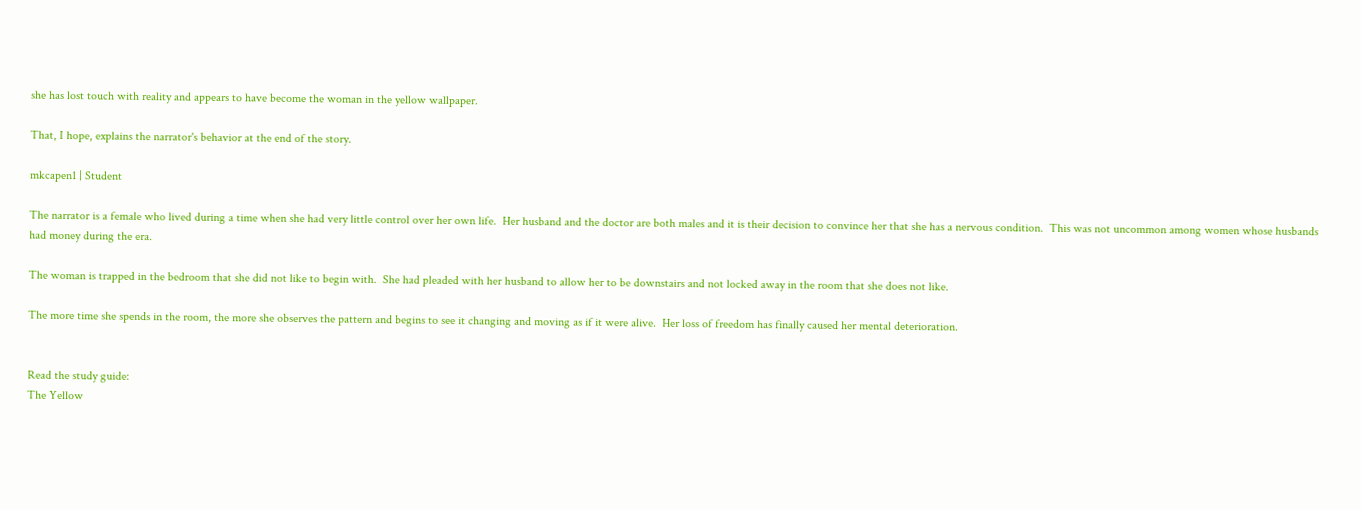she has lost touch with reality and appears to have become the woman in the yellow wallpaper.

That, I hope, explains the narrator's behavior at the end of the story.

mkcapen1 | Student

The narrator is a female who lived during a time when she had very little control over her own life.  Her husband and the doctor are both males and it is their decision to convince her that she has a nervous condition.  This was not uncommon among women whose husbands had money during the era.

The woman is trapped in the bedroom that she did not like to begin with.  She had pleaded with her husband to allow her to be downstairs and not locked away in the room that she does not like.

The more time she spends in the room, the more she observes the pattern and begins to see it changing and moving as if it were alive.  Her loss of freedom has finally caused her mental deterioration.


Read the study guide:
The Yellow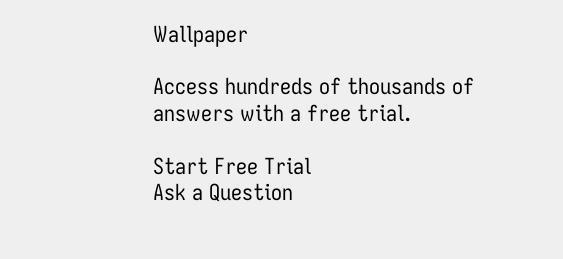Wallpaper

Access hundreds of thousands of answers with a free trial.

Start Free Trial
Ask a Question